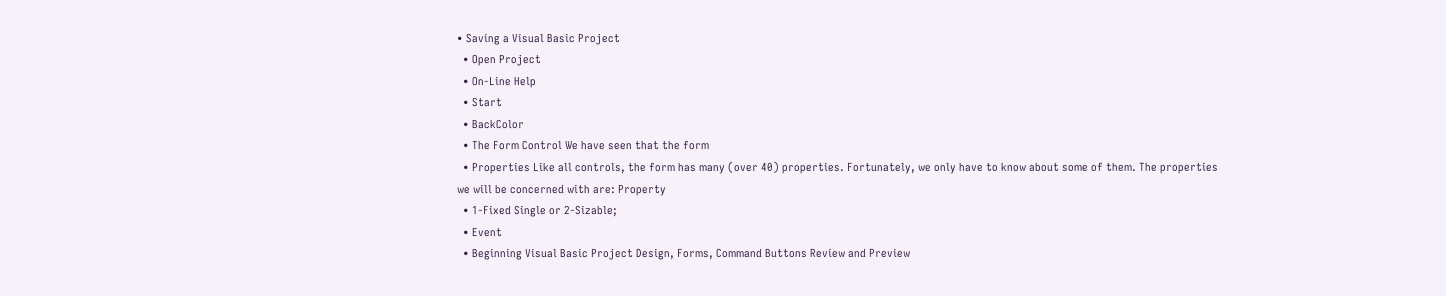• Saving a Visual Basic Project
  • Open Project
  • On-Line Help
  • Start
  • BackColor
  • The Form Control We have seen that the form
  • Properties Like all controls, the form has many (over 40) properties. Fortunately, we only have to know about some of them. The properties we will be concerned with are: Property
  • 1-Fixed Single or 2-Sizable;
  • Event
  • Beginning Visual Basic Project Design, Forms, Command Buttons Review and Preview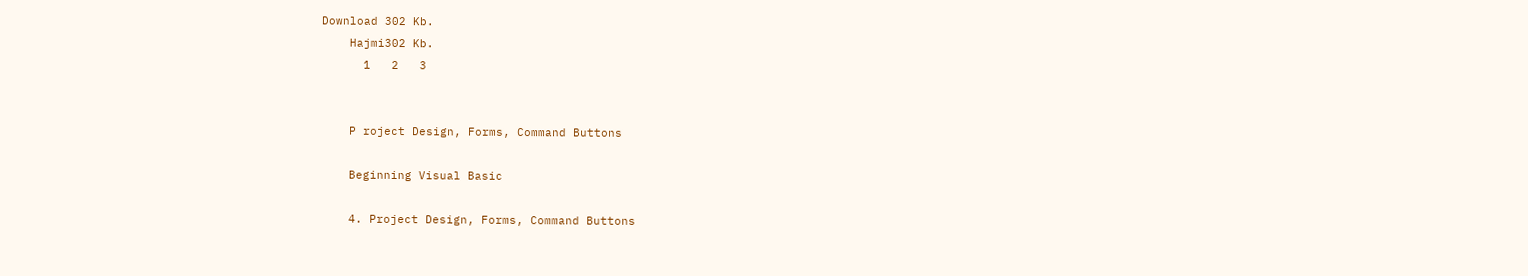Download 302 Kb.
    Hajmi302 Kb.
      1   2   3


    P roject Design, Forms, Command Buttons

    Beginning Visual Basic

    4. Project Design, Forms, Command Buttons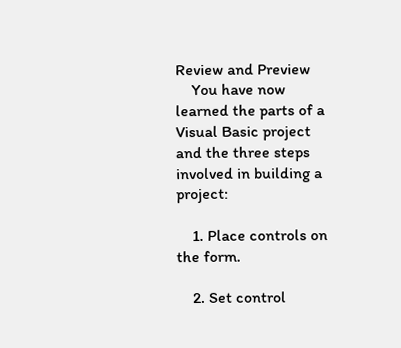Review and Preview
    You have now learned the parts of a Visual Basic project and the three steps involved in building a project:

    1. Place controls on the form.

    2. Set control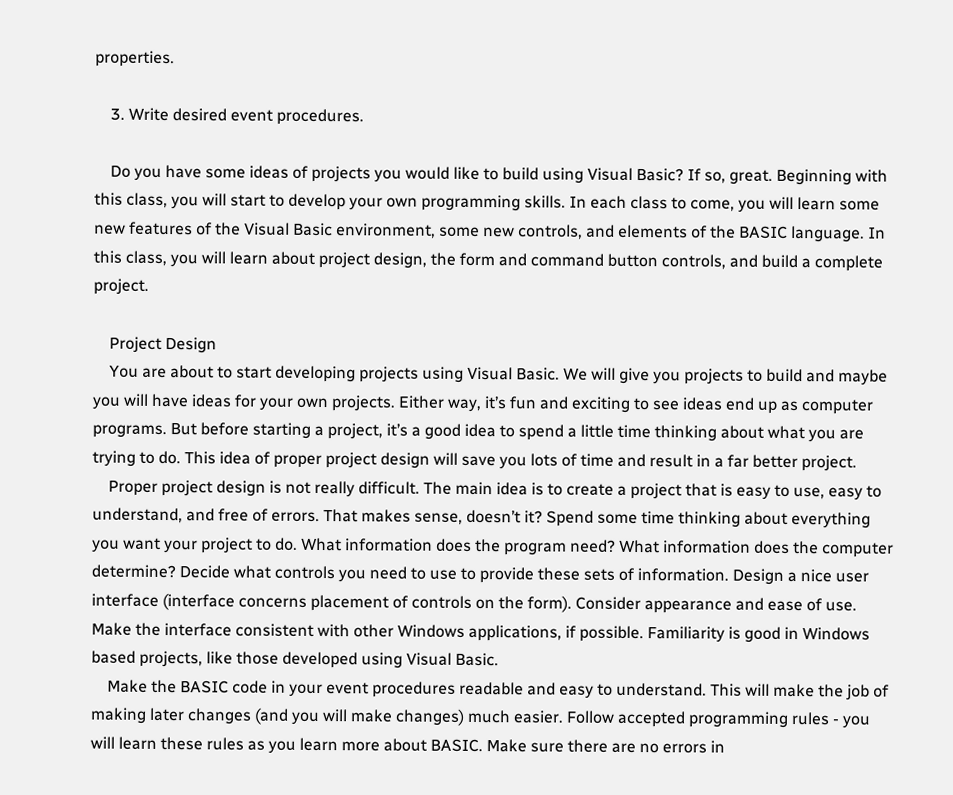properties.

    3. Write desired event procedures.

    Do you have some ideas of projects you would like to build using Visual Basic? If so, great. Beginning with this class, you will start to develop your own programming skills. In each class to come, you will learn some new features of the Visual Basic environment, some new controls, and elements of the BASIC language. In this class, you will learn about project design, the form and command button controls, and build a complete project.

    Project Design
    You are about to start developing projects using Visual Basic. We will give you projects to build and maybe you will have ideas for your own projects. Either way, it’s fun and exciting to see ideas end up as computer programs. But before starting a project, it’s a good idea to spend a little time thinking about what you are trying to do. This idea of proper project design will save you lots of time and result in a far better project.
    Proper project design is not really difficult. The main idea is to create a project that is easy to use, easy to understand, and free of errors. That makes sense, doesn’t it? Spend some time thinking about everything you want your project to do. What information does the program need? What information does the computer determine? Decide what controls you need to use to provide these sets of information. Design a nice user interface (interface concerns placement of controls on the form). Consider appearance and ease of use. Make the interface consistent with other Windows applications, if possible. Familiarity is good in Windows based projects, like those developed using Visual Basic.
    Make the BASIC code in your event procedures readable and easy to understand. This will make the job of making later changes (and you will make changes) much easier. Follow accepted programming rules - you will learn these rules as you learn more about BASIC. Make sure there are no errors in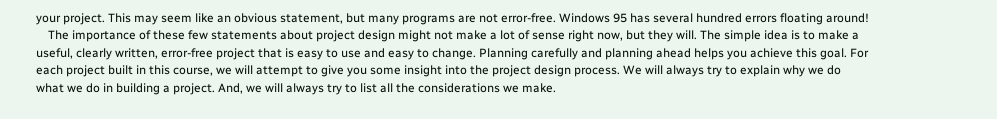your project. This may seem like an obvious statement, but many programs are not error-free. Windows 95 has several hundred errors floating around!
    The importance of these few statements about project design might not make a lot of sense right now, but they will. The simple idea is to make a useful, clearly written, error-free project that is easy to use and easy to change. Planning carefully and planning ahead helps you achieve this goal. For each project built in this course, we will attempt to give you some insight into the project design process. We will always try to explain why we do what we do in building a project. And, we will always try to list all the considerations we make.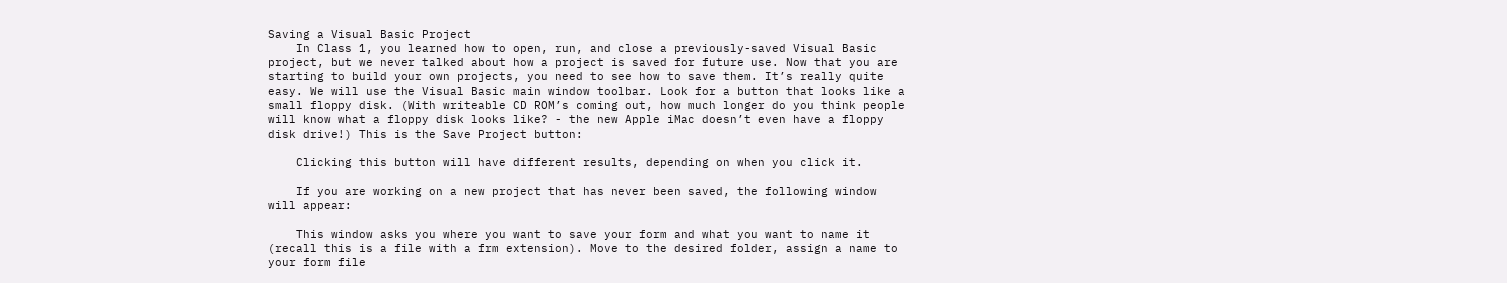Saving a Visual Basic Project
    In Class 1, you learned how to open, run, and close a previously-saved Visual Basic project, but we never talked about how a project is saved for future use. Now that you are starting to build your own projects, you need to see how to save them. It’s really quite easy. We will use the Visual Basic main window toolbar. Look for a button that looks like a small floppy disk. (With writeable CD ROM’s coming out, how much longer do you think people will know what a floppy disk looks like? - the new Apple iMac doesn’t even have a floppy disk drive!) This is the Save Project button:

    Clicking this button will have different results, depending on when you click it.

    If you are working on a new project that has never been saved, the following window will appear:

    This window asks you where you want to save your form and what you want to name it (recall this is a file with a frm extension). Move to the desired folder, assign a name to your form file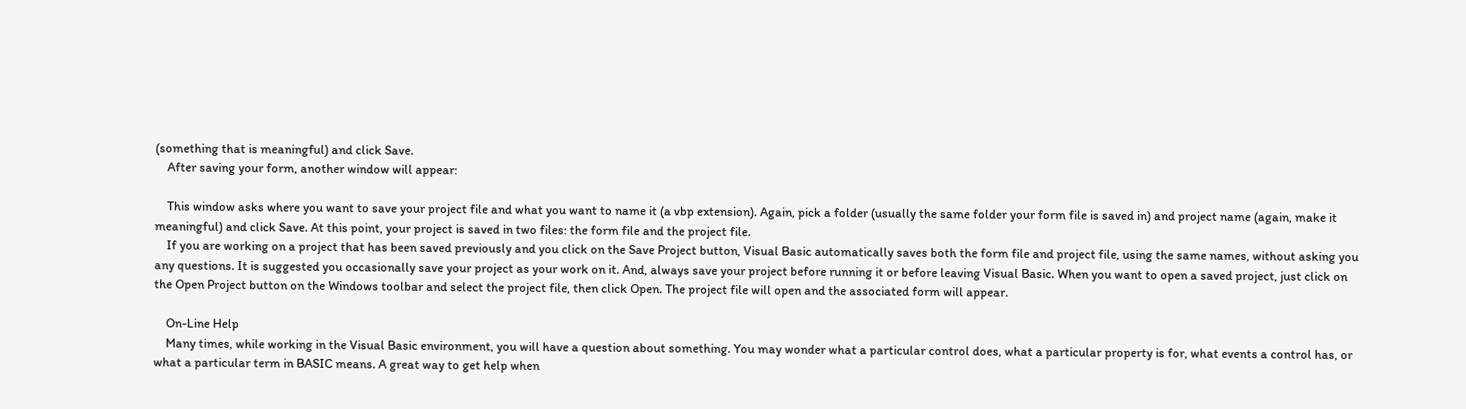(something that is meaningful) and click Save.
    After saving your form, another window will appear:

    This window asks where you want to save your project file and what you want to name it (a vbp extension). Again, pick a folder (usually the same folder your form file is saved in) and project name (again, make it meaningful) and click Save. At this point, your project is saved in two files: the form file and the project file.
    If you are working on a project that has been saved previously and you click on the Save Project button, Visual Basic automatically saves both the form file and project file, using the same names, without asking you any questions. It is suggested you occasionally save your project as your work on it. And, always save your project before running it or before leaving Visual Basic. When you want to open a saved project, just click on the Open Project button on the Windows toolbar and select the project file, then click Open. The project file will open and the associated form will appear.

    On-Line Help
    Many times, while working in the Visual Basic environment, you will have a question about something. You may wonder what a particular control does, what a particular property is for, what events a control has, or what a particular term in BASIC means. A great way to get help when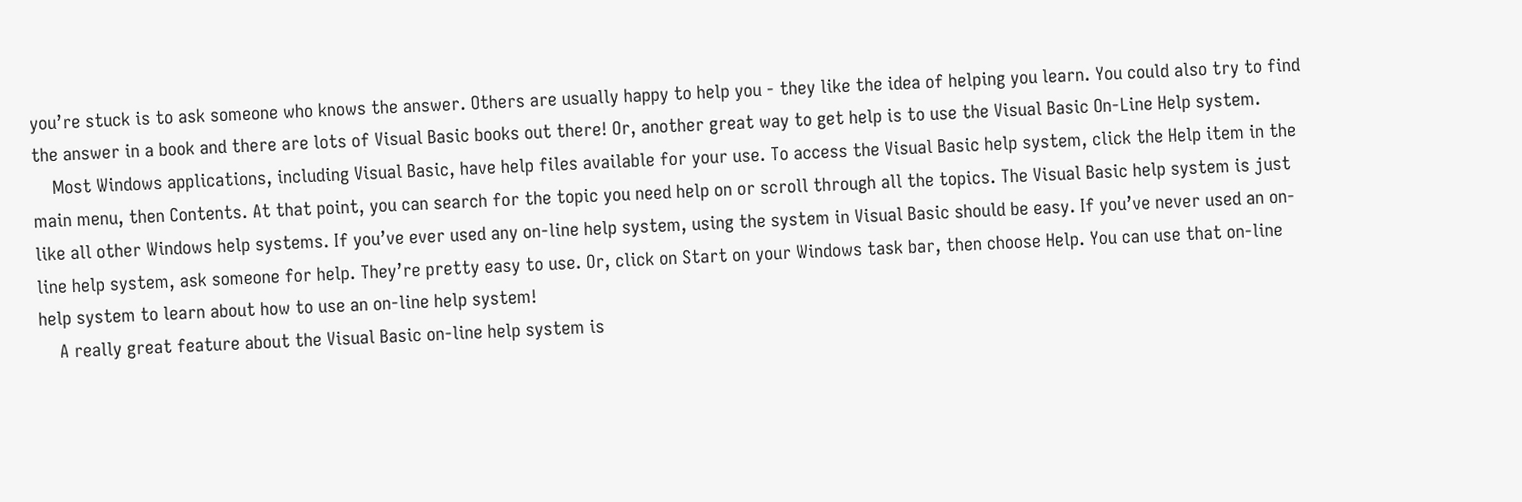you’re stuck is to ask someone who knows the answer. Others are usually happy to help you - they like the idea of helping you learn. You could also try to find the answer in a book and there are lots of Visual Basic books out there! Or, another great way to get help is to use the Visual Basic On-Line Help system.
    Most Windows applications, including Visual Basic, have help files available for your use. To access the Visual Basic help system, click the Help item in the main menu, then Contents. At that point, you can search for the topic you need help on or scroll through all the topics. The Visual Basic help system is just like all other Windows help systems. If you’ve ever used any on-line help system, using the system in Visual Basic should be easy. If you’ve never used an on-line help system, ask someone for help. They’re pretty easy to use. Or, click on Start on your Windows task bar, then choose Help. You can use that on-line help system to learn about how to use an on-line help system!
    A really great feature about the Visual Basic on-line help system is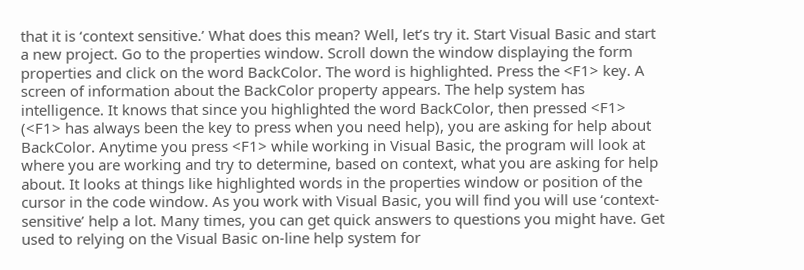that it is ‘context sensitive.’ What does this mean? Well, let’s try it. Start Visual Basic and start a new project. Go to the properties window. Scroll down the window displaying the form properties and click on the word BackColor. The word is highlighted. Press the <F1> key. A screen of information about the BackColor property appears. The help system has intelligence. It knows that since you highlighted the word BackColor, then pressed <F1> (<F1> has always been the key to press when you need help), you are asking for help about BackColor. Anytime you press <F1> while working in Visual Basic, the program will look at where you are working and try to determine, based on context, what you are asking for help about. It looks at things like highlighted words in the properties window or position of the cursor in the code window. As you work with Visual Basic, you will find you will use ‘context-sensitive’ help a lot. Many times, you can get quick answers to questions you might have. Get used to relying on the Visual Basic on-line help system for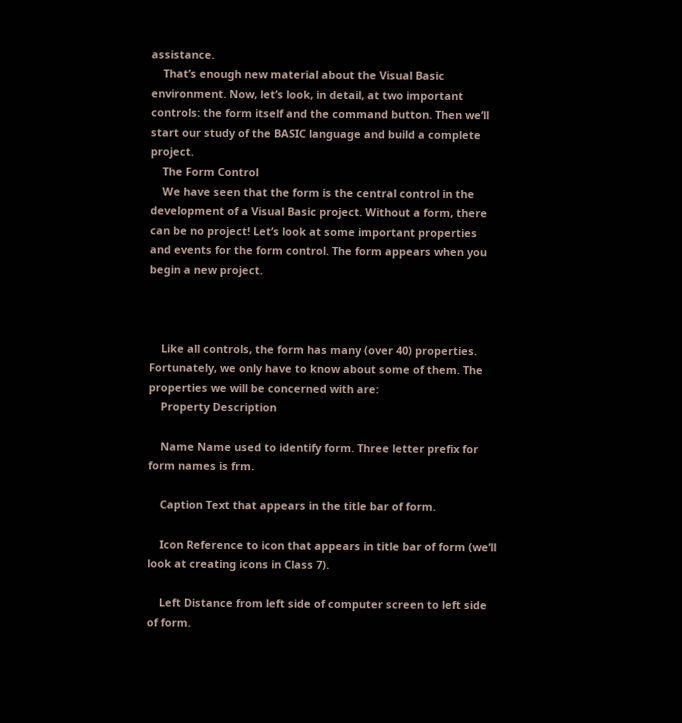assistance.
    That’s enough new material about the Visual Basic environment. Now, let’s look, in detail, at two important controls: the form itself and the command button. Then we’ll start our study of the BASIC language and build a complete project.
    The Form Control
    We have seen that the form is the central control in the development of a Visual Basic project. Without a form, there can be no project! Let’s look at some important properties and events for the form control. The form appears when you begin a new project.



    Like all controls, the form has many (over 40) properties. Fortunately, we only have to know about some of them. The properties we will be concerned with are:
    Property Description

    Name Name used to identify form. Three letter prefix for form names is frm.

    Caption Text that appears in the title bar of form.

    Icon Reference to icon that appears in title bar of form (we’ll look at creating icons in Class 7).

    Left Distance from left side of computer screen to left side of form.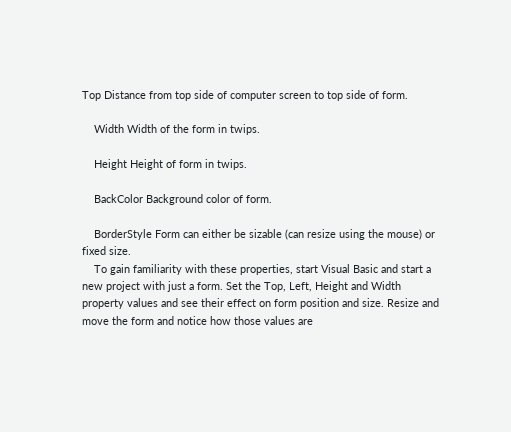Top Distance from top side of computer screen to top side of form.

    Width Width of the form in twips.

    Height Height of form in twips.

    BackColor Background color of form.

    BorderStyle Form can either be sizable (can resize using the mouse) or fixed size.
    To gain familiarity with these properties, start Visual Basic and start a new project with just a form. Set the Top, Left, Height and Width property values and see their effect on form position and size. Resize and move the form and notice how those values are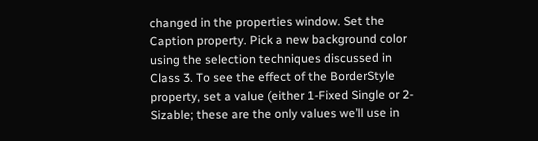changed in the properties window. Set the Caption property. Pick a new background color using the selection techniques discussed in Class 3. To see the effect of the BorderStyle property, set a value (either 1-Fixed Single or 2-Sizable; these are the only values we’ll use in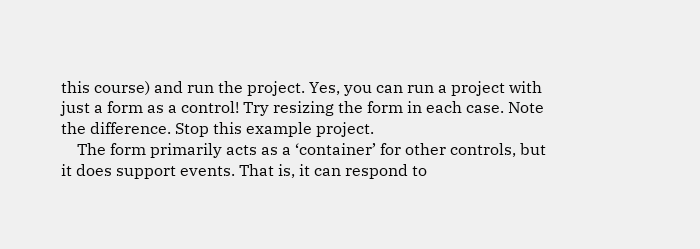this course) and run the project. Yes, you can run a project with just a form as a control! Try resizing the form in each case. Note the difference. Stop this example project.
    The form primarily acts as a ‘container’ for other controls, but it does support events. That is, it can respond to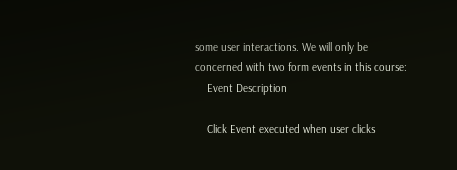some user interactions. We will only be concerned with two form events in this course:
    Event Description

    Click Event executed when user clicks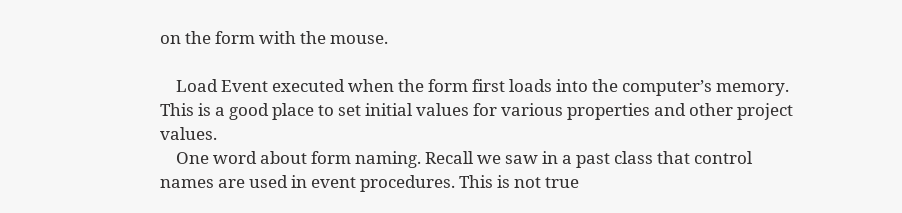on the form with the mouse.

    Load Event executed when the form first loads into the computer’s memory. This is a good place to set initial values for various properties and other project values.
    One word about form naming. Recall we saw in a past class that control names are used in event procedures. This is not true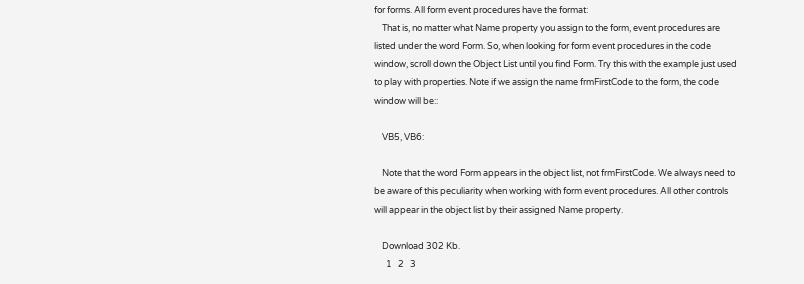for forms. All form event procedures have the format:
    That is, no matter what Name property you assign to the form, event procedures are listed under the word Form. So, when looking for form event procedures in the code window, scroll down the Object List until you find Form. Try this with the example just used to play with properties. Note if we assign the name frmFirstCode to the form, the code window will be::

    VB5, VB6:

    Note that the word Form appears in the object list, not frmFirstCode. We always need to be aware of this peculiarity when working with form event procedures. All other controls will appear in the object list by their assigned Name property.

    Download 302 Kb.
      1   2   3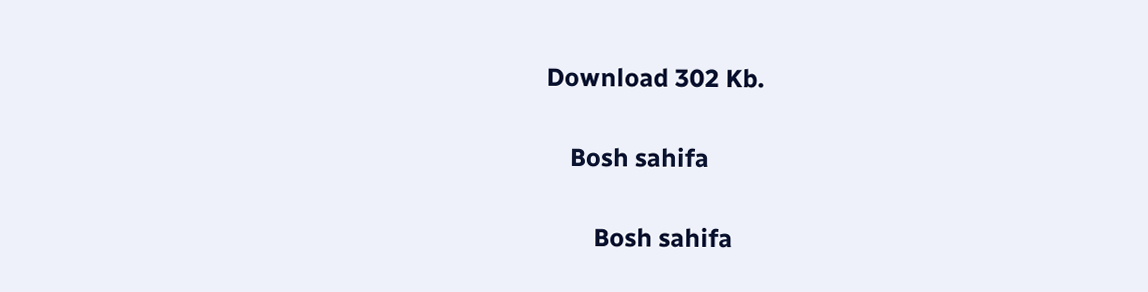Download 302 Kb.

    Bosh sahifa

        Bosh sahifa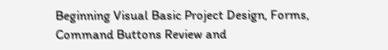Beginning Visual Basic Project Design, Forms, Command Buttons Review and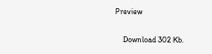Preview

    Download 302 Kb.